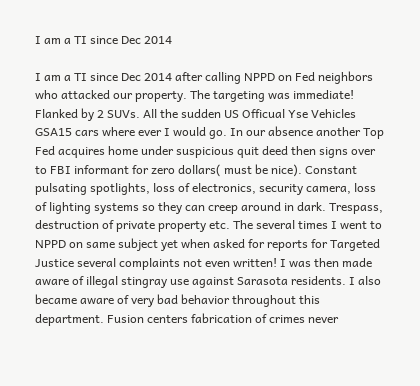I am a TI since Dec 2014

I am a TI since Dec 2014 after calling NPPD on Fed neighbors who attacked our property. The targeting was immediate! Flanked by 2 SUVs. All the sudden US Officual Yse Vehicles GSA15 cars where ever I would go. In our absence another Top Fed acquires home under suspicious quit deed then signs over to FBI informant for zero dollars( must be nice). Constant pulsating spotlights, loss of electronics, security camera, loss of lighting systems so they can creep around in dark. Trespass, destruction of private property etc. The several times I went to NPPD on same subject yet when asked for reports for Targeted Justice several complaints not even written! I was then made aware of illegal stingray use against Sarasota residents. I also became aware of very bad behavior throughout this department. Fusion centers fabrication of crimes never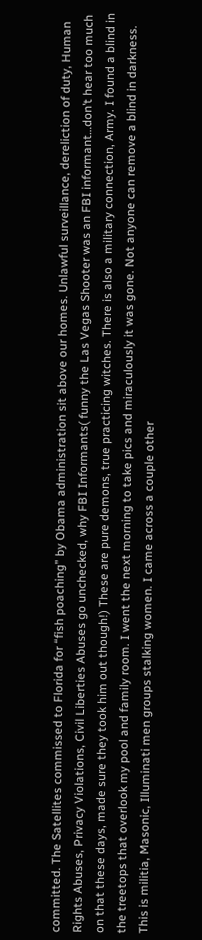committed. The Satellites commissed to Florida for “fish poaching” by Obama administration sit above our homes. Unlawful surveillance, dereliction of duty, Human Rights Abuses, Privacy Violations, Civil Liberties Abuses go unchecked, why FBI Informants( funny the Las Vegas Shooter was an FBI informant…don’t hear too much on that these days, made sure they took him out though!) These are pure demons, true practicing witches. There is also a military connection, Army. I found a blind in the treetops that overlook my pool and family room. I went the next morning to take pics and miraculously it was gone. Not anyone can remove a blind in darkness. This is militia, Masonic, Illuminati men groups stalking women. I came across a couple other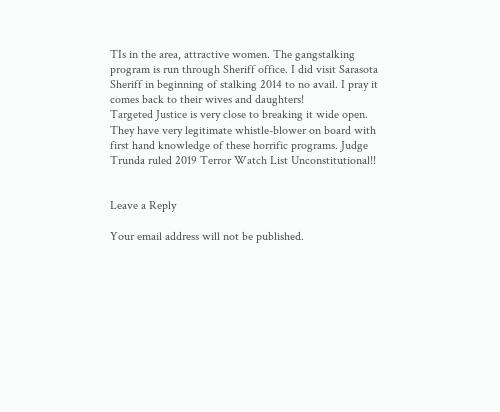TIs in the area, attractive women. The gangstalking program is run through Sheriff office. I did visit Sarasota Sheriff in beginning of stalking 2014 to no avail. I pray it comes back to their wives and daughters!
Targeted Justice is very close to breaking it wide open. They have very legitimate whistle-blower on board with first hand knowledge of these horrific programs. Judge Trunda ruled 2019 Terror Watch List Unconstitutional!!


Leave a Reply

Your email address will not be published.